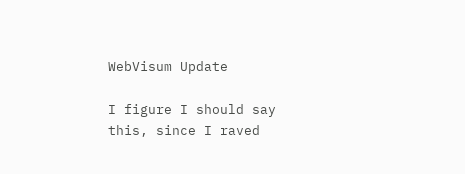WebVisum Update

I figure I should say this, since I raved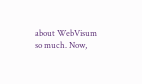about WebVisum so much. Now,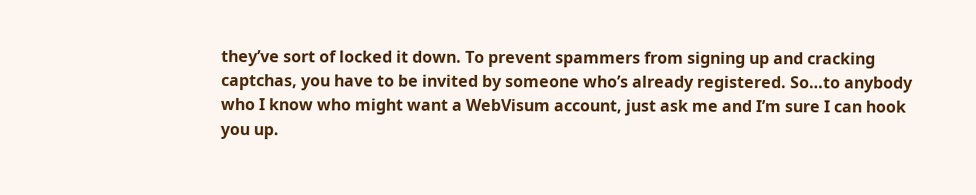they’ve sort of locked it down. To prevent spammers from signing up and cracking captchas, you have to be invited by someone who’s already registered. So…to anybody who I know who might want a WebVisum account, just ask me and I’m sure I can hook you up.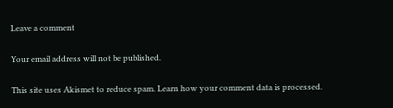Leave a comment

Your email address will not be published.

This site uses Akismet to reduce spam. Learn how your comment data is processed.